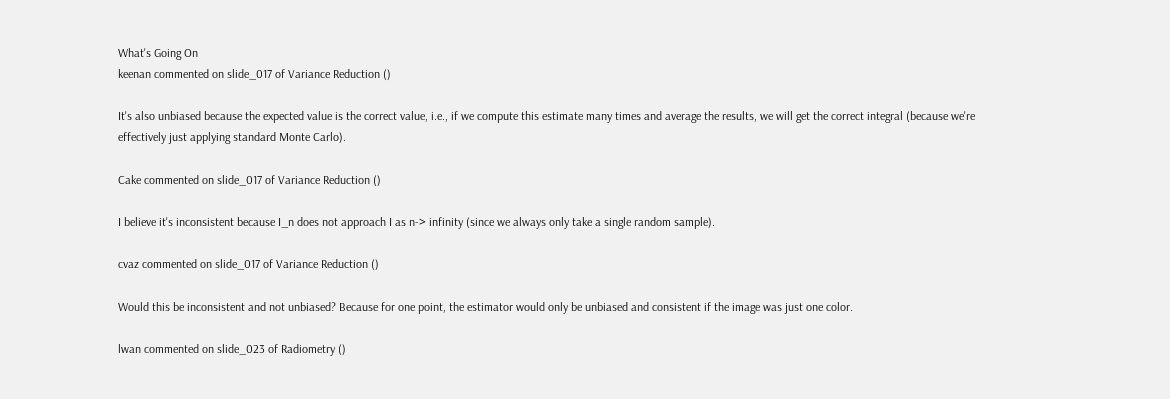What's Going On
keenan commented on slide_017 of Variance Reduction ()

It's also unbiased because the expected value is the correct value, i.e., if we compute this estimate many times and average the results, we will get the correct integral (because we're effectively just applying standard Monte Carlo).

Cake commented on slide_017 of Variance Reduction ()

I believe it's inconsistent because I_n does not approach I as n-> infinity (since we always only take a single random sample).

cvaz commented on slide_017 of Variance Reduction ()

Would this be inconsistent and not unbiased? Because for one point, the estimator would only be unbiased and consistent if the image was just one color.

lwan commented on slide_023 of Radiometry ()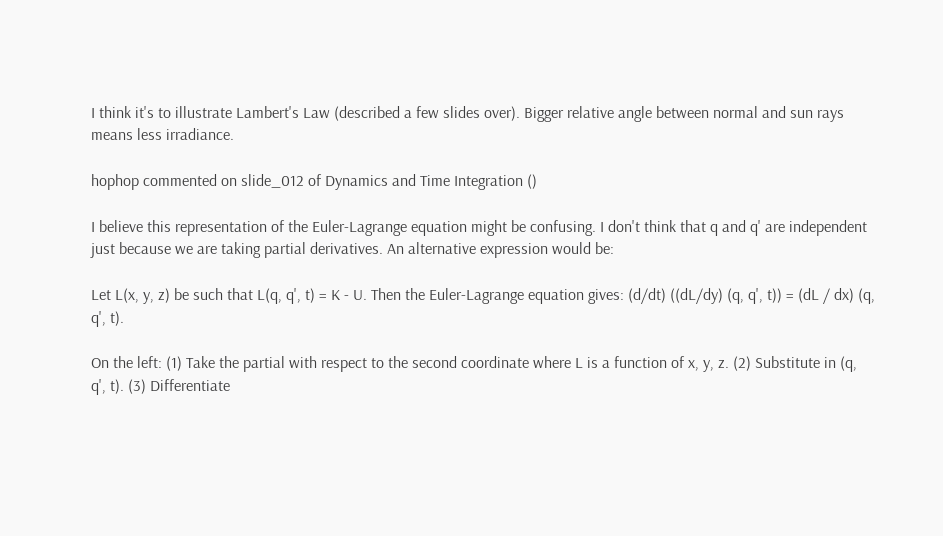I think it's to illustrate Lambert's Law (described a few slides over). Bigger relative angle between normal and sun rays means less irradiance.

hophop commented on slide_012 of Dynamics and Time Integration ()

I believe this representation of the Euler-Lagrange equation might be confusing. I don't think that q and q' are independent just because we are taking partial derivatives. An alternative expression would be:

Let L(x, y, z) be such that L(q, q', t) = K - U. Then the Euler-Lagrange equation gives: (d/dt) ((dL/dy) (q, q', t)) = (dL / dx) (q, q', t).

On the left: (1) Take the partial with respect to the second coordinate where L is a function of x, y, z. (2) Substitute in (q, q', t). (3) Differentiate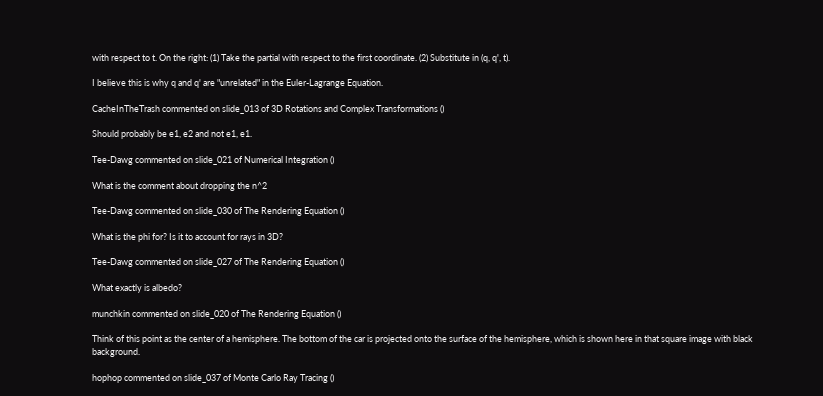with respect to t. On the right: (1) Take the partial with respect to the first coordinate. (2) Substitute in (q, q', t).

I believe this is why q and q' are "unrelated" in the Euler-Lagrange Equation.

CacheInTheTrash commented on slide_013 of 3D Rotations and Complex Transformations ()

Should probably be e1, e2 and not e1, e1.

Tee-Dawg commented on slide_021 of Numerical Integration ()

What is the comment about dropping the n^2

Tee-Dawg commented on slide_030 of The Rendering Equation ()

What is the phi for? Is it to account for rays in 3D?

Tee-Dawg commented on slide_027 of The Rendering Equation ()

What exactly is albedo?

munchkin commented on slide_020 of The Rendering Equation ()

Think of this point as the center of a hemisphere. The bottom of the car is projected onto the surface of the hemisphere, which is shown here in that square image with black background.

hophop commented on slide_037 of Monte Carlo Ray Tracing ()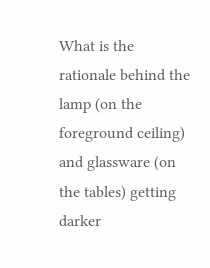What is the rationale behind the lamp (on the foreground ceiling) and glassware (on the tables) getting darker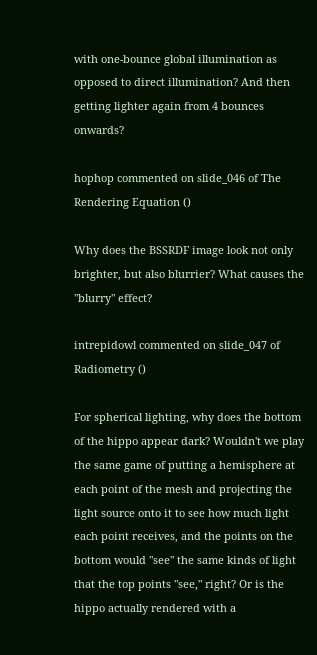with one-bounce global illumination as opposed to direct illumination? And then getting lighter again from 4 bounces onwards?

hophop commented on slide_046 of The Rendering Equation ()

Why does the BSSRDF image look not only brighter, but also blurrier? What causes the "blurry" effect?

intrepidowl commented on slide_047 of Radiometry ()

For spherical lighting, why does the bottom of the hippo appear dark? Wouldn't we play the same game of putting a hemisphere at each point of the mesh and projecting the light source onto it to see how much light each point receives, and the points on the bottom would "see" the same kinds of light that the top points "see," right? Or is the hippo actually rendered with a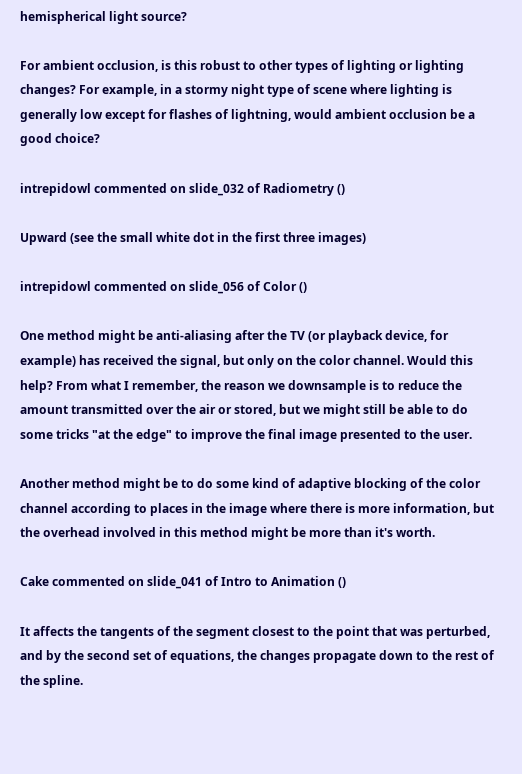hemispherical light source?

For ambient occlusion, is this robust to other types of lighting or lighting changes? For example, in a stormy night type of scene where lighting is generally low except for flashes of lightning, would ambient occlusion be a good choice?

intrepidowl commented on slide_032 of Radiometry ()

Upward (see the small white dot in the first three images)

intrepidowl commented on slide_056 of Color ()

One method might be anti-aliasing after the TV (or playback device, for example) has received the signal, but only on the color channel. Would this help? From what I remember, the reason we downsample is to reduce the amount transmitted over the air or stored, but we might still be able to do some tricks "at the edge" to improve the final image presented to the user.

Another method might be to do some kind of adaptive blocking of the color channel according to places in the image where there is more information, but the overhead involved in this method might be more than it's worth.

Cake commented on slide_041 of Intro to Animation ()

It affects the tangents of the segment closest to the point that was perturbed, and by the second set of equations, the changes propagate down to the rest of the spline.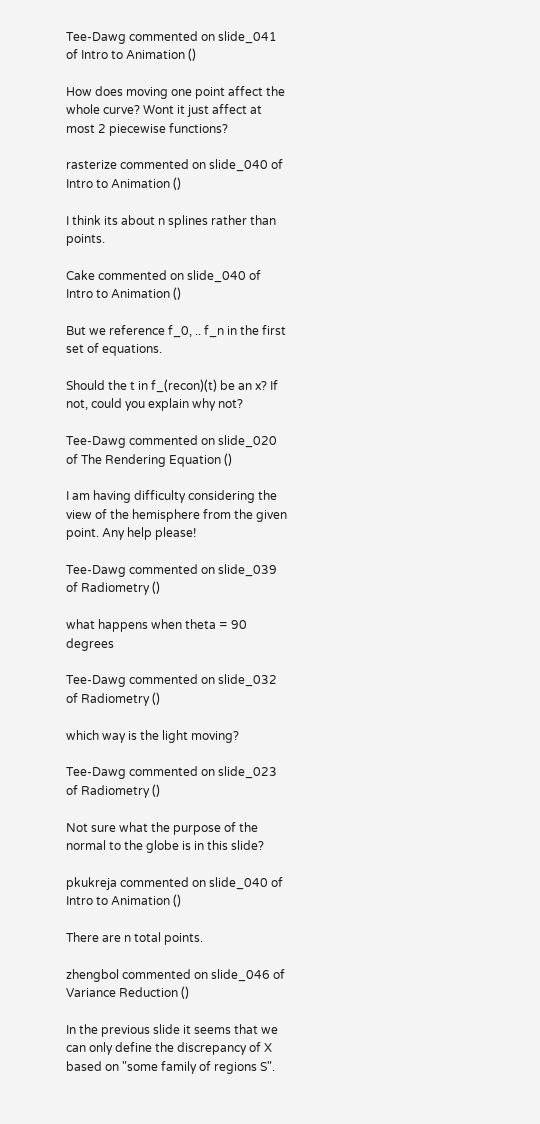Tee-Dawg commented on slide_041 of Intro to Animation ()

How does moving one point affect the whole curve? Wont it just affect at most 2 piecewise functions?

rasterize commented on slide_040 of Intro to Animation ()

I think its about n splines rather than points.

Cake commented on slide_040 of Intro to Animation ()

But we reference f_0, .. f_n in the first set of equations.

Should the t in f_(recon)(t) be an x? If not, could you explain why not?

Tee-Dawg commented on slide_020 of The Rendering Equation ()

I am having difficulty considering the view of the hemisphere from the given point. Any help please!

Tee-Dawg commented on slide_039 of Radiometry ()

what happens when theta = 90 degrees

Tee-Dawg commented on slide_032 of Radiometry ()

which way is the light moving?

Tee-Dawg commented on slide_023 of Radiometry ()

Not sure what the purpose of the normal to the globe is in this slide?

pkukreja commented on slide_040 of Intro to Animation ()

There are n total points.

zhengbol commented on slide_046 of Variance Reduction ()

In the previous slide it seems that we can only define the discrepancy of X based on "some family of regions S".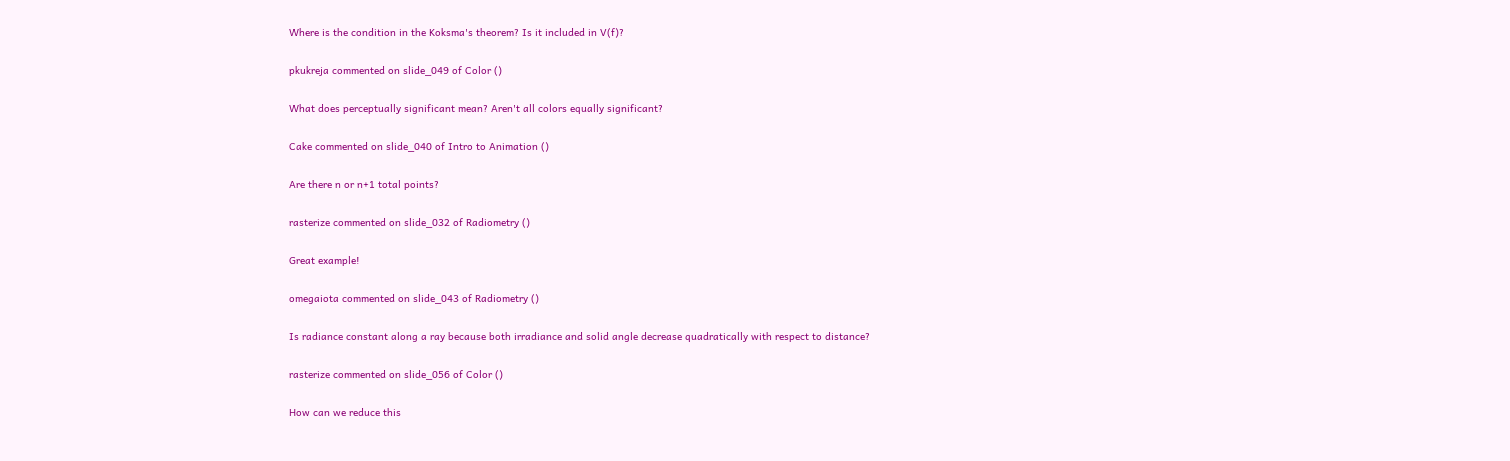Where is the condition in the Koksma's theorem? Is it included in V(f)?

pkukreja commented on slide_049 of Color ()

What does perceptually significant mean? Aren't all colors equally significant?

Cake commented on slide_040 of Intro to Animation ()

Are there n or n+1 total points?

rasterize commented on slide_032 of Radiometry ()

Great example!

omegaiota commented on slide_043 of Radiometry ()

Is radiance constant along a ray because both irradiance and solid angle decrease quadratically with respect to distance?

rasterize commented on slide_056 of Color ()

How can we reduce this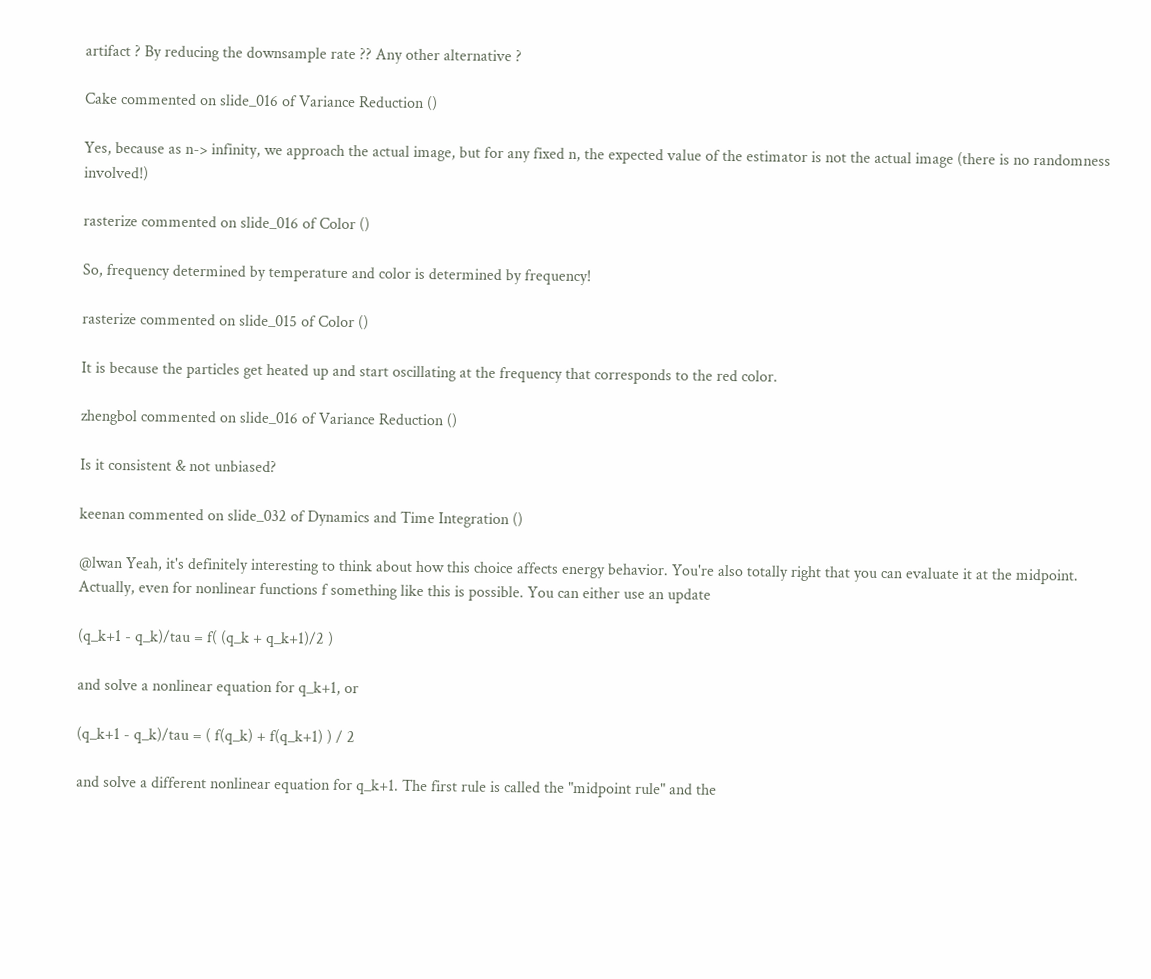artifact ? By reducing the downsample rate ?? Any other alternative ?

Cake commented on slide_016 of Variance Reduction ()

Yes, because as n-> infinity, we approach the actual image, but for any fixed n, the expected value of the estimator is not the actual image (there is no randomness involved!)

rasterize commented on slide_016 of Color ()

So, frequency determined by temperature and color is determined by frequency!

rasterize commented on slide_015 of Color ()

It is because the particles get heated up and start oscillating at the frequency that corresponds to the red color.

zhengbol commented on slide_016 of Variance Reduction ()

Is it consistent & not unbiased?

keenan commented on slide_032 of Dynamics and Time Integration ()

@lwan Yeah, it's definitely interesting to think about how this choice affects energy behavior. You're also totally right that you can evaluate it at the midpoint. Actually, even for nonlinear functions f something like this is possible. You can either use an update

(q_k+1 - q_k)/tau = f( (q_k + q_k+1)/2 )

and solve a nonlinear equation for q_k+1, or

(q_k+1 - q_k)/tau = ( f(q_k) + f(q_k+1) ) / 2

and solve a different nonlinear equation for q_k+1. The first rule is called the "midpoint rule" and the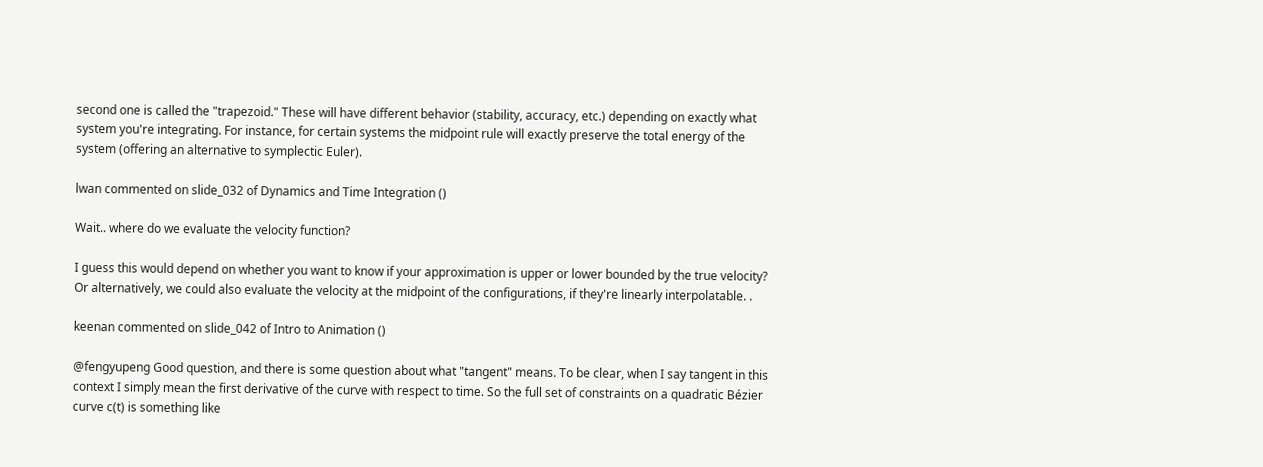second one is called the "trapezoid." These will have different behavior (stability, accuracy, etc.) depending on exactly what system you're integrating. For instance, for certain systems the midpoint rule will exactly preserve the total energy of the system (offering an alternative to symplectic Euler).

lwan commented on slide_032 of Dynamics and Time Integration ()

Wait.. where do we evaluate the velocity function?

I guess this would depend on whether you want to know if your approximation is upper or lower bounded by the true velocity? Or alternatively, we could also evaluate the velocity at the midpoint of the configurations, if they're linearly interpolatable. .

keenan commented on slide_042 of Intro to Animation ()

@fengyupeng Good question, and there is some question about what "tangent" means. To be clear, when I say tangent in this context I simply mean the first derivative of the curve with respect to time. So the full set of constraints on a quadratic Bézier curve c(t) is something like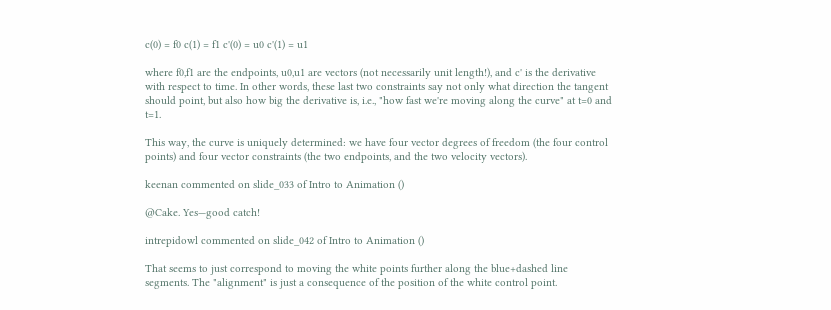c(0) = f0 c(1) = f1 c'(0) = u0 c'(1) = u1

where f0,f1 are the endpoints, u0,u1 are vectors (not necessarily unit length!), and c' is the derivative with respect to time. In other words, these last two constraints say not only what direction the tangent should point, but also how big the derivative is, i.e., "how fast we're moving along the curve" at t=0 and t=1.

This way, the curve is uniquely determined: we have four vector degrees of freedom (the four control points) and four vector constraints (the two endpoints, and the two velocity vectors).

keenan commented on slide_033 of Intro to Animation ()

@Cake. Yes—good catch!

intrepidowl commented on slide_042 of Intro to Animation ()

That seems to just correspond to moving the white points further along the blue+dashed line segments. The "alignment" is just a consequence of the position of the white control point.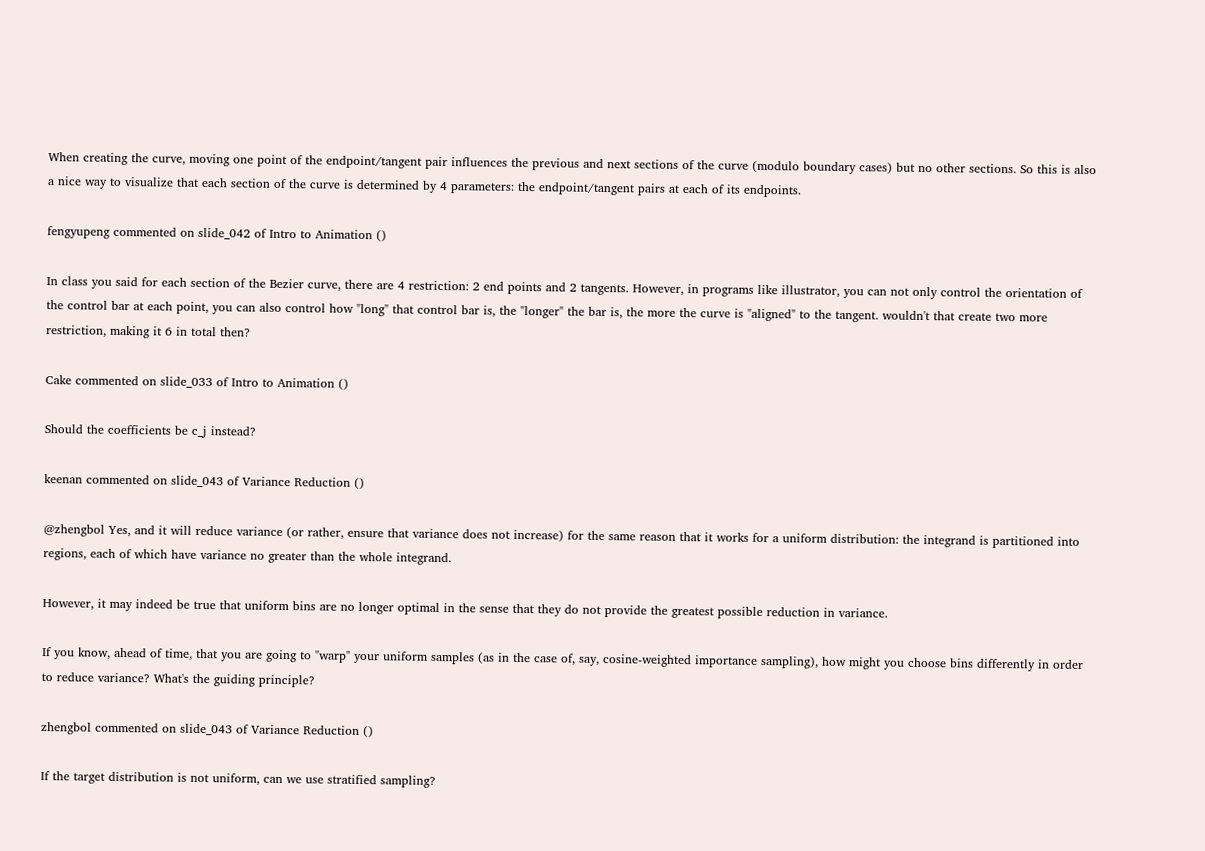When creating the curve, moving one point of the endpoint/tangent pair influences the previous and next sections of the curve (modulo boundary cases) but no other sections. So this is also a nice way to visualize that each section of the curve is determined by 4 parameters: the endpoint/tangent pairs at each of its endpoints.

fengyupeng commented on slide_042 of Intro to Animation ()

In class you said for each section of the Bezier curve, there are 4 restriction: 2 end points and 2 tangents. However, in programs like illustrator, you can not only control the orientation of the control bar at each point, you can also control how "long" that control bar is, the "longer" the bar is, the more the curve is "aligned" to the tangent. wouldn't that create two more restriction, making it 6 in total then?

Cake commented on slide_033 of Intro to Animation ()

Should the coefficients be c_j instead?

keenan commented on slide_043 of Variance Reduction ()

@zhengbol Yes, and it will reduce variance (or rather, ensure that variance does not increase) for the same reason that it works for a uniform distribution: the integrand is partitioned into regions, each of which have variance no greater than the whole integrand.

However, it may indeed be true that uniform bins are no longer optimal in the sense that they do not provide the greatest possible reduction in variance.

If you know, ahead of time, that you are going to "warp" your uniform samples (as in the case of, say, cosine-weighted importance sampling), how might you choose bins differently in order to reduce variance? What's the guiding principle?

zhengbol commented on slide_043 of Variance Reduction ()

If the target distribution is not uniform, can we use stratified sampling?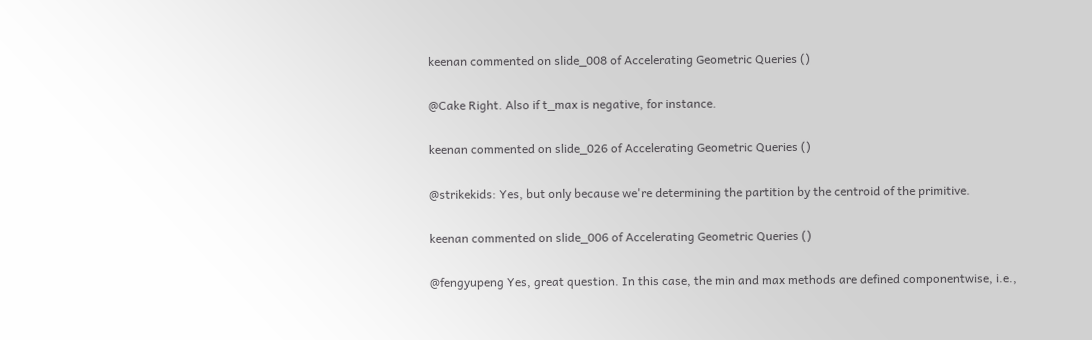keenan commented on slide_008 of Accelerating Geometric Queries ()

@Cake Right. Also if t_max is negative, for instance.

keenan commented on slide_026 of Accelerating Geometric Queries ()

@strikekids: Yes, but only because we're determining the partition by the centroid of the primitive.

keenan commented on slide_006 of Accelerating Geometric Queries ()

@fengyupeng Yes, great question. In this case, the min and max methods are defined componentwise, i.e.,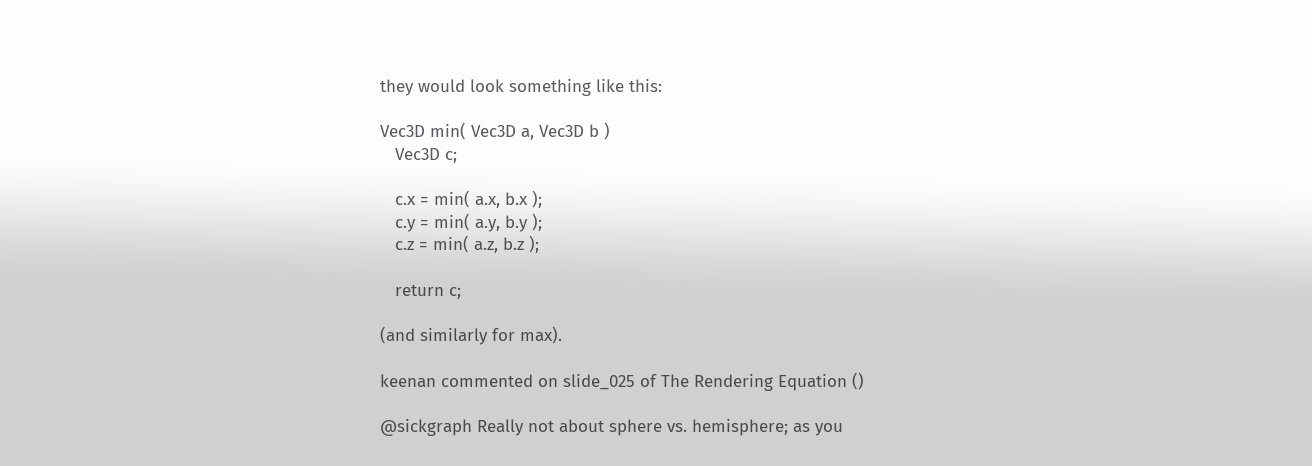they would look something like this:

Vec3D min( Vec3D a, Vec3D b )
   Vec3D c;

   c.x = min( a.x, b.x );
   c.y = min( a.y, b.y );
   c.z = min( a.z, b.z );

   return c;

(and similarly for max).

keenan commented on slide_025 of The Rendering Equation ()

@sickgraph Really not about sphere vs. hemisphere; as you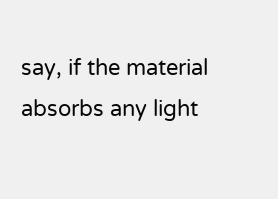say, if the material absorbs any light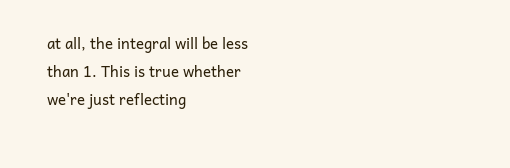at all, the integral will be less than 1. This is true whether we're just reflecting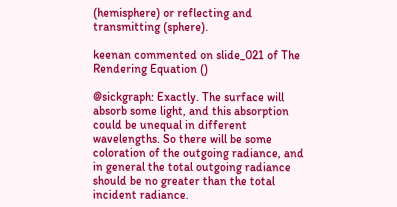(hemisphere) or reflecting and transmitting (sphere).

keenan commented on slide_021 of The Rendering Equation ()

@sickgraph: Exactly. The surface will absorb some light, and this absorption could be unequal in different wavelengths. So there will be some coloration of the outgoing radiance, and in general the total outgoing radiance should be no greater than the total incident radiance.